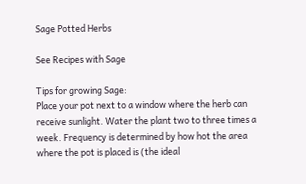Sage Potted Herbs

See Recipes with Sage

Tips for growing Sage:
Place your pot next to a window where the herb can receive sunlight. Water the plant two to three times a week. Frequency is determined by how hot the area where the pot is placed is (the ideal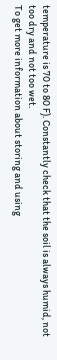temperature is 70 to 80 F). Constantly check that the soil is always humid, not too dry and not too wet.
To get more information about storing and using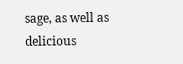sage, as well as delicious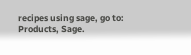recipes using sage, go to: Products, Sage.